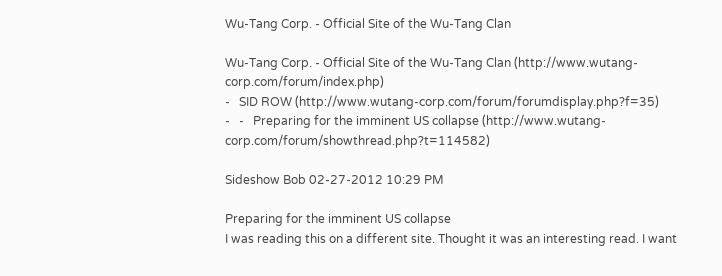Wu-Tang Corp. - Official Site of the Wu-Tang Clan

Wu-Tang Corp. - Official Site of the Wu-Tang Clan (http://www.wutang-corp.com/forum/index.php)
-   SID ROW (http://www.wutang-corp.com/forum/forumdisplay.php?f=35)
-   -   Preparing for the imminent US collapse (http://www.wutang-corp.com/forum/showthread.php?t=114582)

Sideshow Bob 02-27-2012 10:29 PM

Preparing for the imminent US collapse
I was reading this on a different site. Thought it was an interesting read. I want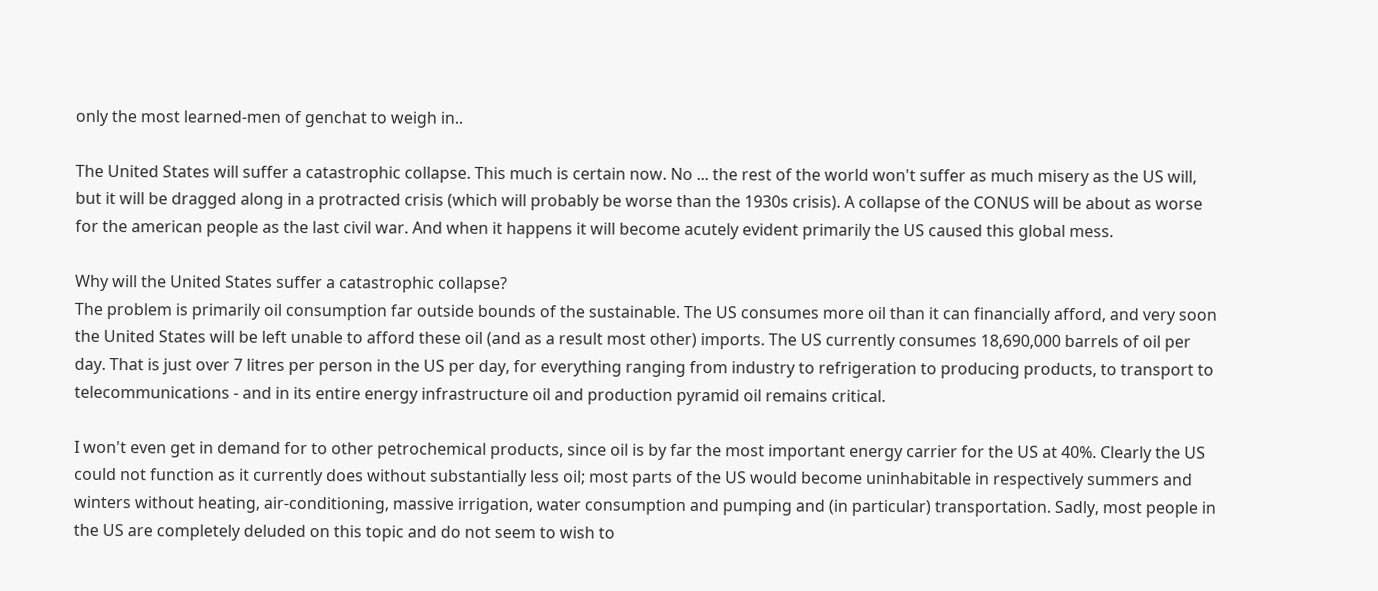only the most learned-men of genchat to weigh in..

The United States will suffer a catastrophic collapse. This much is certain now. No ... the rest of the world won't suffer as much misery as the US will, but it will be dragged along in a protracted crisis (which will probably be worse than the 1930s crisis). A collapse of the CONUS will be about as worse for the american people as the last civil war. And when it happens it will become acutely evident primarily the US caused this global mess.

Why will the United States suffer a catastrophic collapse?
The problem is primarily oil consumption far outside bounds of the sustainable. The US consumes more oil than it can financially afford, and very soon the United States will be left unable to afford these oil (and as a result most other) imports. The US currently consumes 18,690,000 barrels of oil per day. That is just over 7 litres per person in the US per day, for everything ranging from industry to refrigeration to producing products, to transport to telecommunications - and in its entire energy infrastructure oil and production pyramid oil remains critical.

I won't even get in demand for to other petrochemical products, since oil is by far the most important energy carrier for the US at 40%. Clearly the US could not function as it currently does without substantially less oil; most parts of the US would become uninhabitable in respectively summers and winters without heating, air-conditioning, massive irrigation, water consumption and pumping and (in particular) transportation. Sadly, most people in the US are completely deluded on this topic and do not seem to wish to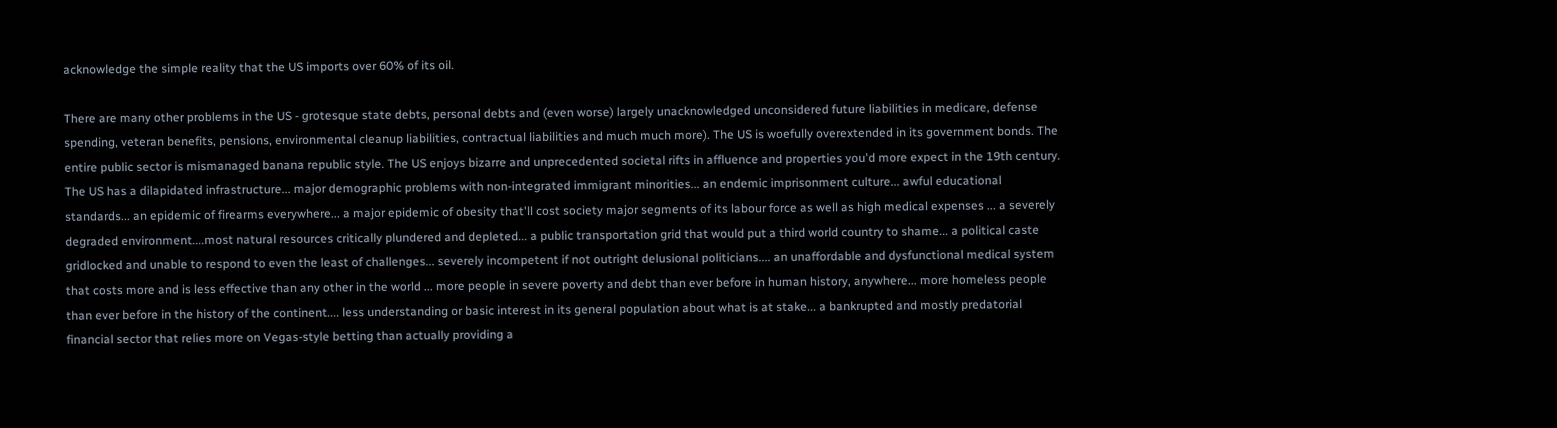acknowledge the simple reality that the US imports over 60% of its oil.

There are many other problems in the US - grotesque state debts, personal debts and (even worse) largely unacknowledged unconsidered future liabilities in medicare, defense spending, veteran benefits, pensions, environmental cleanup liabilities, contractual liabilities and much much more). The US is woefully overextended in its government bonds. The entire public sector is mismanaged banana republic style. The US enjoys bizarre and unprecedented societal rifts in affluence and properties you'd more expect in the 19th century. The US has a dilapidated infrastructure... major demographic problems with non-integrated immigrant minorities... an endemic imprisonment culture... awful educational standards... an epidemic of firearms everywhere... a major epidemic of obesity that'll cost society major segments of its labour force as well as high medical expenses ... a severely degraded environment....most natural resources critically plundered and depleted... a public transportation grid that would put a third world country to shame... a political caste gridlocked and unable to respond to even the least of challenges... severely incompetent if not outright delusional politicians.... an unaffordable and dysfunctional medical system that costs more and is less effective than any other in the world ... more people in severe poverty and debt than ever before in human history, anywhere... more homeless people than ever before in the history of the continent.... less understanding or basic interest in its general population about what is at stake... a bankrupted and mostly predatorial financial sector that relies more on Vegas-style betting than actually providing a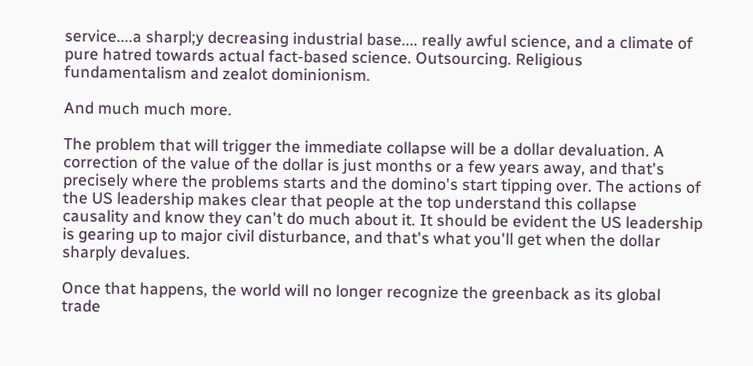service....a sharpl;y decreasing industrial base.... really awful science, and a climate of pure hatred towards actual fact-based science. Outsourcing. Religious fundamentalism and zealot dominionism.

And much much more.

The problem that will trigger the immediate collapse will be a dollar devaluation. A correction of the value of the dollar is just months or a few years away, and that's precisely where the problems starts and the domino's start tipping over. The actions of the US leadership makes clear that people at the top understand this collapse causality and know they can't do much about it. It should be evident the US leadership is gearing up to major civil disturbance, and that's what you'll get when the dollar sharply devalues.

Once that happens, the world will no longer recognize the greenback as its global trade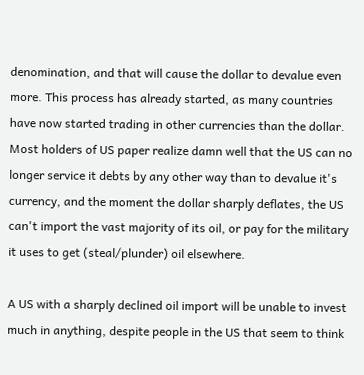denomination, and that will cause the dollar to devalue even more. This process has already started, as many countries have now started trading in other currencies than the dollar. Most holders of US paper realize damn well that the US can no longer service it debts by any other way than to devalue it's currency, and the moment the dollar sharply deflates, the US can't import the vast majority of its oil, or pay for the military it uses to get (steal/plunder) oil elsewhere.

A US with a sharply declined oil import will be unable to invest much in anything, despite people in the US that seem to think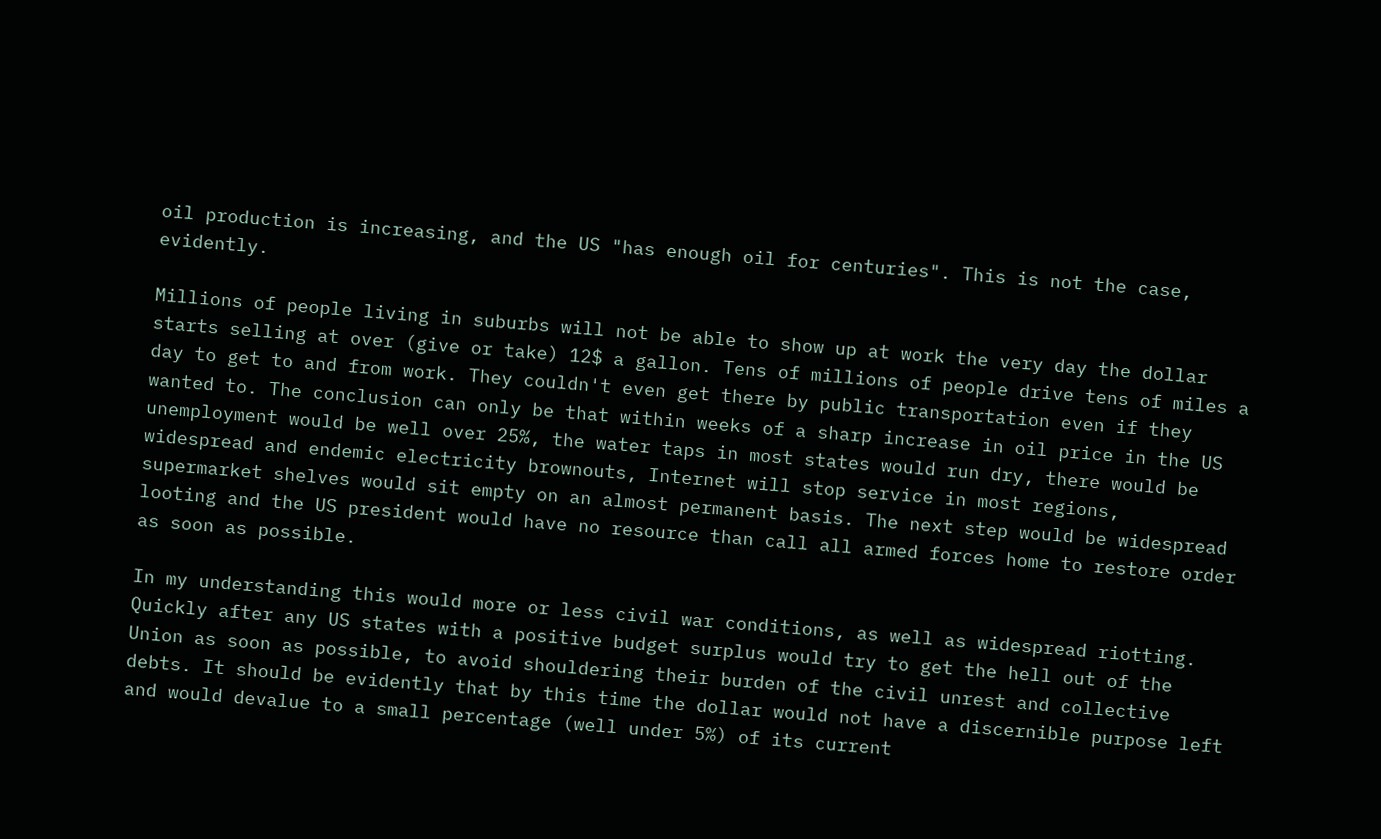oil production is increasing, and the US "has enough oil for centuries". This is not the case, evidently.

Millions of people living in suburbs will not be able to show up at work the very day the dollar starts selling at over (give or take) 12$ a gallon. Tens of millions of people drive tens of miles a day to get to and from work. They couldn't even get there by public transportation even if they wanted to. The conclusion can only be that within weeks of a sharp increase in oil price in the US unemployment would be well over 25%, the water taps in most states would run dry, there would be widespread and endemic electricity brownouts, Internet will stop service in most regions, supermarket shelves would sit empty on an almost permanent basis. The next step would be widespread looting and the US president would have no resource than call all armed forces home to restore order as soon as possible.

In my understanding this would more or less civil war conditions, as well as widespread riotting. Quickly after any US states with a positive budget surplus would try to get the hell out of the Union as soon as possible, to avoid shouldering their burden of the civil unrest and collective debts. It should be evidently that by this time the dollar would not have a discernible purpose left and would devalue to a small percentage (well under 5%) of its current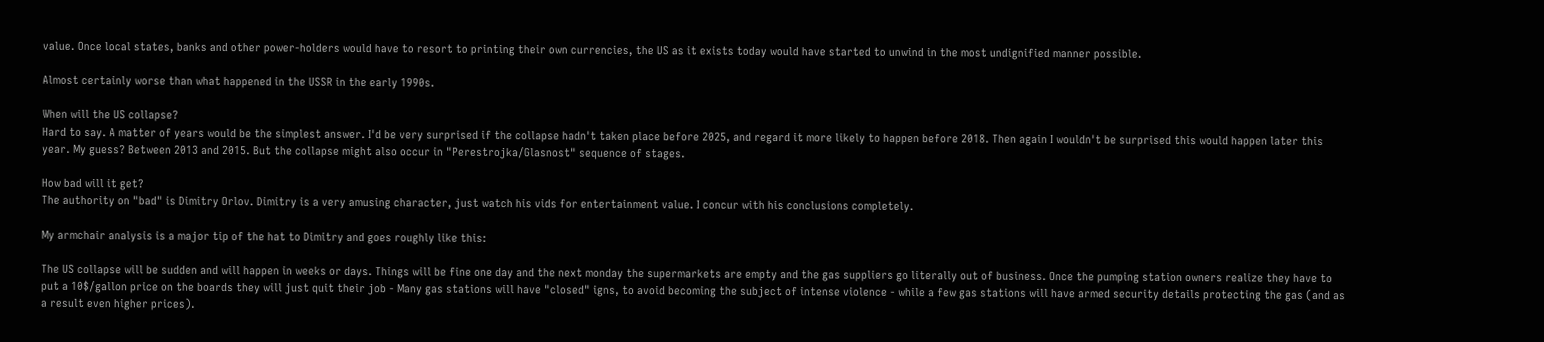value. Once local states, banks and other power-holders would have to resort to printing their own currencies, the US as it exists today would have started to unwind in the most undignified manner possible.

Almost certainly worse than what happened in the USSR in the early 1990s.

When will the US collapse?
Hard to say. A matter of years would be the simplest answer. I'd be very surprised if the collapse hadn't taken place before 2025, and regard it more likely to happen before 2018. Then again I wouldn't be surprised this would happen later this year. My guess? Between 2013 and 2015. But the collapse might also occur in "Perestrojka/Glasnost" sequence of stages.

How bad will it get?
The authority on "bad" is Dimitry Orlov. Dimitry is a very amusing character, just watch his vids for entertainment value. I concur with his conclusions completely.

My armchair analysis is a major tip of the hat to Dimitry and goes roughly like this:

The US collapse will be sudden and will happen in weeks or days. Things will be fine one day and the next monday the supermarkets are empty and the gas suppliers go literally out of business. Once the pumping station owners realize they have to put a 10$/gallon price on the boards they will just quit their job - Many gas stations will have "closed" igns, to avoid becoming the subject of intense violence - while a few gas stations will have armed security details protecting the gas (and as a result even higher prices).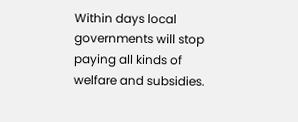Within days local governments will stop paying all kinds of welfare and subsidies.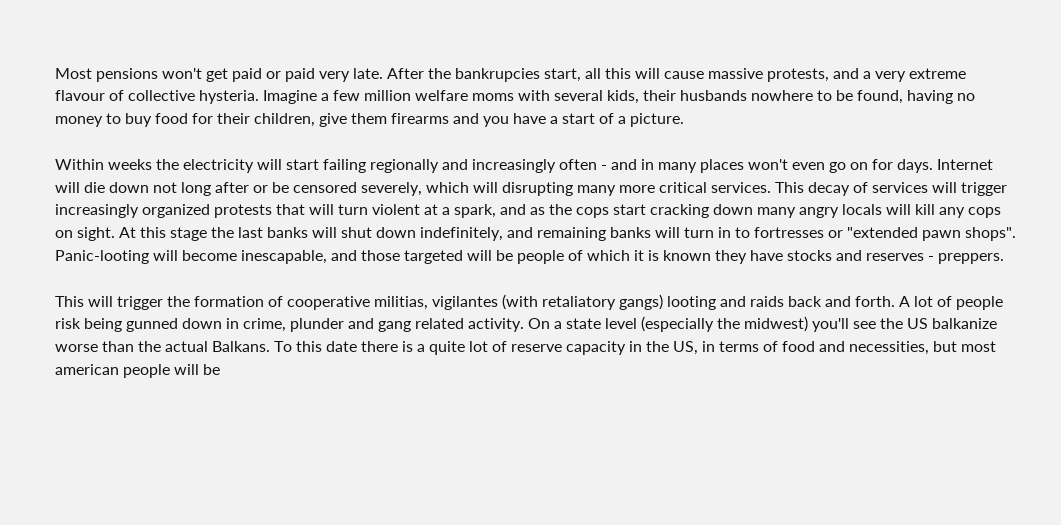Most pensions won't get paid or paid very late. After the bankrupcies start, all this will cause massive protests, and a very extreme flavour of collective hysteria. Imagine a few million welfare moms with several kids, their husbands nowhere to be found, having no money to buy food for their children, give them firearms and you have a start of a picture.

Within weeks the electricity will start failing regionally and increasingly often - and in many places won't even go on for days. Internet will die down not long after or be censored severely, which will disrupting many more critical services. This decay of services will trigger increasingly organized protests that will turn violent at a spark, and as the cops start cracking down many angry locals will kill any cops on sight. At this stage the last banks will shut down indefinitely, and remaining banks will turn in to fortresses or "extended pawn shops". Panic-looting will become inescapable, and those targeted will be people of which it is known they have stocks and reserves - preppers.

This will trigger the formation of cooperative militias, vigilantes (with retaliatory gangs) looting and raids back and forth. A lot of people risk being gunned down in crime, plunder and gang related activity. On a state level (especially the midwest) you'll see the US balkanize worse than the actual Balkans. To this date there is a quite lot of reserve capacity in the US, in terms of food and necessities, but most american people will be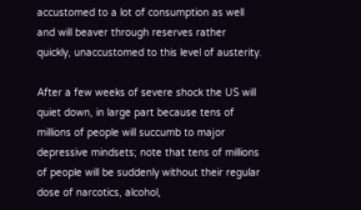accustomed to a lot of consumption as well and will beaver through reserves rather quickly, unaccustomed to this level of austerity.

After a few weeks of severe shock the US will quiet down, in large part because tens of millions of people will succumb to major depressive mindsets; note that tens of millions of people will be suddenly without their regular dose of narcotics, alcohol,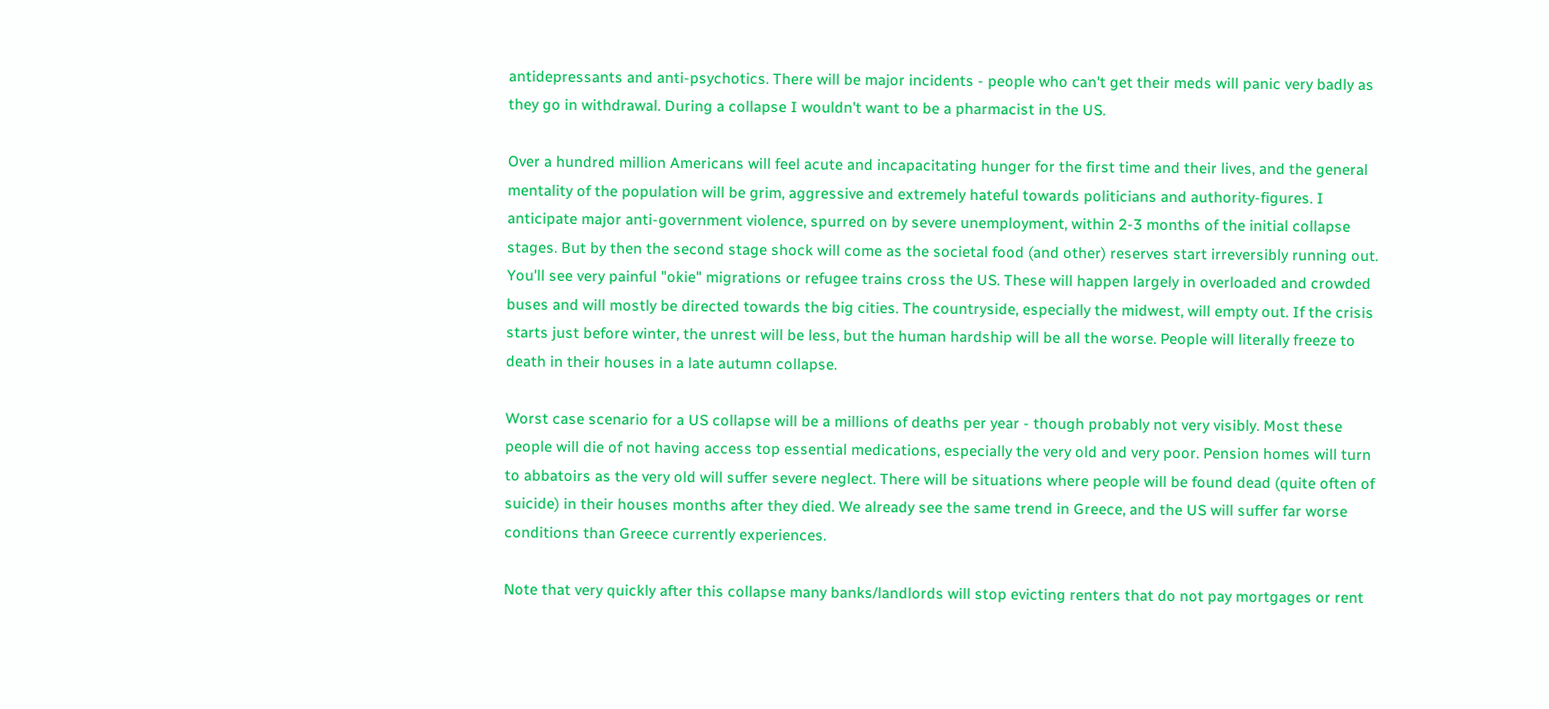antidepressants and anti-psychotics. There will be major incidents - people who can't get their meds will panic very badly as they go in withdrawal. During a collapse I wouldn't want to be a pharmacist in the US.

Over a hundred million Americans will feel acute and incapacitating hunger for the first time and their lives, and the general mentality of the population will be grim, aggressive and extremely hateful towards politicians and authority-figures. I anticipate major anti-government violence, spurred on by severe unemployment, within 2-3 months of the initial collapse stages. But by then the second stage shock will come as the societal food (and other) reserves start irreversibly running out. You'll see very painful "okie" migrations or refugee trains cross the US. These will happen largely in overloaded and crowded buses and will mostly be directed towards the big cities. The countryside, especially the midwest, will empty out. If the crisis starts just before winter, the unrest will be less, but the human hardship will be all the worse. People will literally freeze to death in their houses in a late autumn collapse.

Worst case scenario for a US collapse will be a millions of deaths per year - though probably not very visibly. Most these people will die of not having access top essential medications, especially the very old and very poor. Pension homes will turn to abbatoirs as the very old will suffer severe neglect. There will be situations where people will be found dead (quite often of suicide) in their houses months after they died. We already see the same trend in Greece, and the US will suffer far worse conditions than Greece currently experiences.

Note that very quickly after this collapse many banks/landlords will stop evicting renters that do not pay mortgages or rent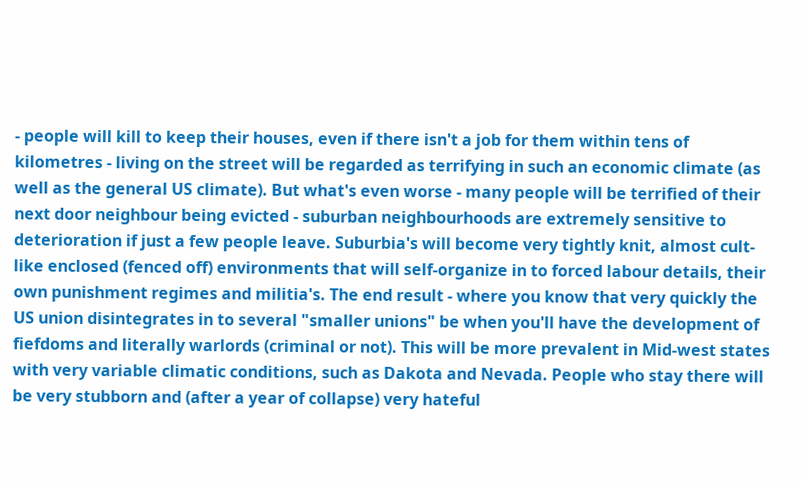- people will kill to keep their houses, even if there isn't a job for them within tens of kilometres - living on the street will be regarded as terrifying in such an economic climate (as well as the general US climate). But what's even worse - many people will be terrified of their next door neighbour being evicted - suburban neighbourhoods are extremely sensitive to deterioration if just a few people leave. Suburbia's will become very tightly knit, almost cult-like enclosed (fenced off) environments that will self-organize in to forced labour details, their own punishment regimes and militia's. The end result - where you know that very quickly the US union disintegrates in to several "smaller unions" be when you'll have the development of fiefdoms and literally warlords (criminal or not). This will be more prevalent in Mid-west states with very variable climatic conditions, such as Dakota and Nevada. People who stay there will be very stubborn and (after a year of collapse) very hateful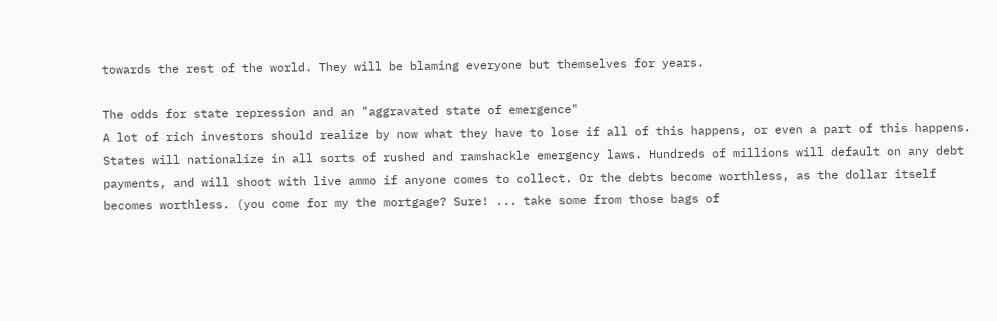towards the rest of the world. They will be blaming everyone but themselves for years.

The odds for state repression and an "aggravated state of emergence"
A lot of rich investors should realize by now what they have to lose if all of this happens, or even a part of this happens. States will nationalize in all sorts of rushed and ramshackle emergency laws. Hundreds of millions will default on any debt payments, and will shoot with live ammo if anyone comes to collect. Or the debts become worthless, as the dollar itself becomes worthless. (you come for my the mortgage? Sure! ... take some from those bags of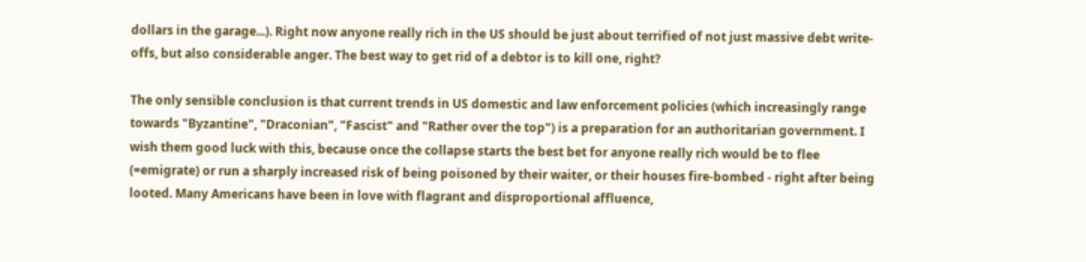dollars in the garage...). Right now anyone really rich in the US should be just about terrified of not just massive debt write-offs, but also considerable anger. The best way to get rid of a debtor is to kill one, right?

The only sensible conclusion is that current trends in US domestic and law enforcement policies (which increasingly range towards "Byzantine", "Draconian", "Fascist" and "Rather over the top") is a preparation for an authoritarian government. I wish them good luck with this, because once the collapse starts the best bet for anyone really rich would be to flee (=emigrate) or run a sharply increased risk of being poisoned by their waiter, or their houses fire-bombed - right after being looted. Many Americans have been in love with flagrant and disproportional affluence,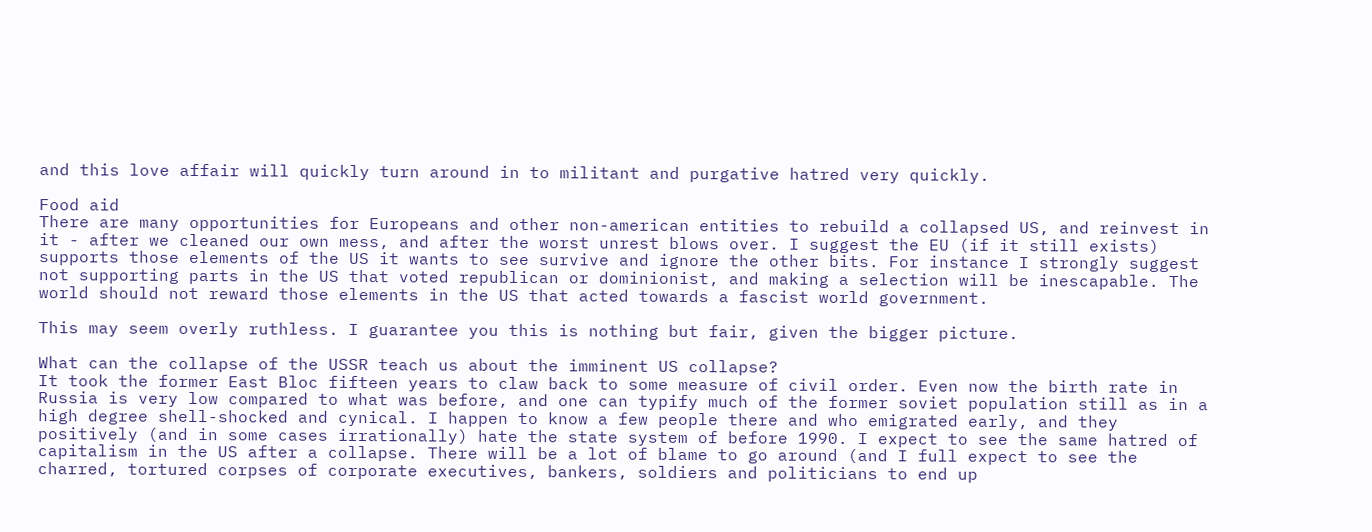and this love affair will quickly turn around in to militant and purgative hatred very quickly.

Food aid
There are many opportunities for Europeans and other non-american entities to rebuild a collapsed US, and reinvest in it - after we cleaned our own mess, and after the worst unrest blows over. I suggest the EU (if it still exists) supports those elements of the US it wants to see survive and ignore the other bits. For instance I strongly suggest not supporting parts in the US that voted republican or dominionist, and making a selection will be inescapable. The world should not reward those elements in the US that acted towards a fascist world government.

This may seem overly ruthless. I guarantee you this is nothing but fair, given the bigger picture.

What can the collapse of the USSR teach us about the imminent US collapse?
It took the former East Bloc fifteen years to claw back to some measure of civil order. Even now the birth rate in Russia is very low compared to what was before, and one can typify much of the former soviet population still as in a high degree shell-shocked and cynical. I happen to know a few people there and who emigrated early, and they positively (and in some cases irrationally) hate the state system of before 1990. I expect to see the same hatred of capitalism in the US after a collapse. There will be a lot of blame to go around (and I full expect to see the charred, tortured corpses of corporate executives, bankers, soldiers and politicians to end up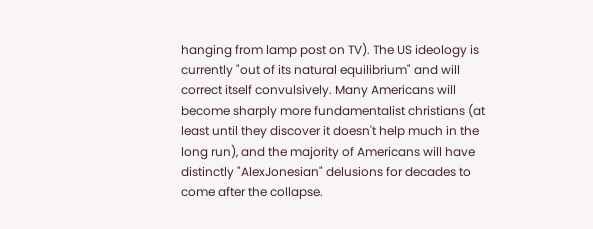hanging from lamp post on TV). The US ideology is currently "out of its natural equilibrium" and will correct itself convulsively. Many Americans will become sharply more fundamentalist christians (at least until they discover it doesn't help much in the long run), and the majority of Americans will have distinctly "AlexJonesian" delusions for decades to come after the collapse.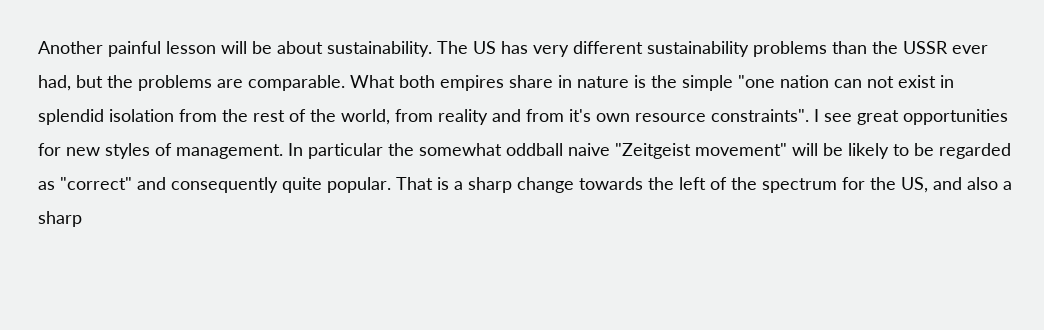Another painful lesson will be about sustainability. The US has very different sustainability problems than the USSR ever had, but the problems are comparable. What both empires share in nature is the simple "one nation can not exist in splendid isolation from the rest of the world, from reality and from it's own resource constraints". I see great opportunities for new styles of management. In particular the somewhat oddball naive "Zeitgeist movement" will be likely to be regarded as "correct" and consequently quite popular. That is a sharp change towards the left of the spectrum for the US, and also a sharp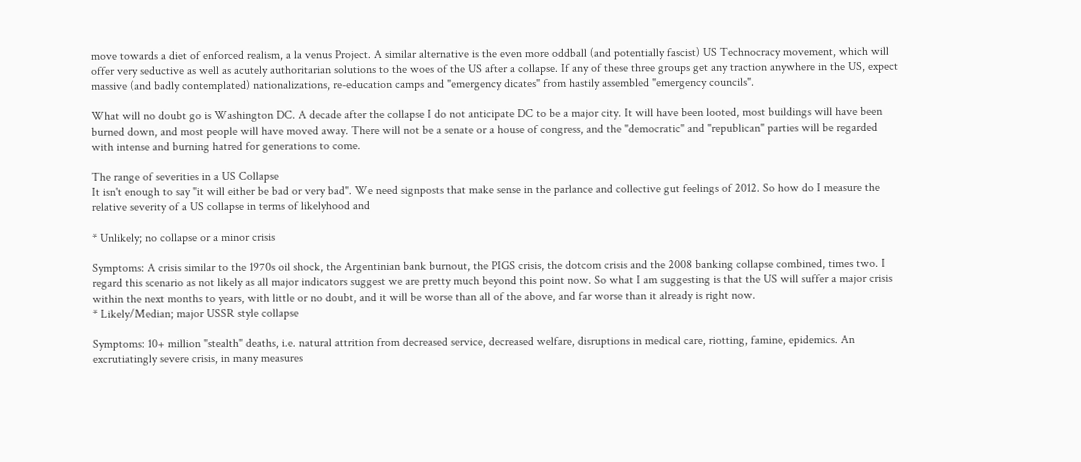move towards a diet of enforced realism, a la venus Project. A similar alternative is the even more oddball (and potentially fascist) US Technocracy movement, which will offer very seductive as well as acutely authoritarian solutions to the woes of the US after a collapse. If any of these three groups get any traction anywhere in the US, expect massive (and badly contemplated) nationalizations, re-education camps and "emergency dicates" from hastily assembled "emergency councils".

What will no doubt go is Washington DC. A decade after the collapse I do not anticipate DC to be a major city. It will have been looted, most buildings will have been burned down, and most people will have moved away. There will not be a senate or a house of congress, and the "democratic" and "republican" parties will be regarded with intense and burning hatred for generations to come.

The range of severities in a US Collapse
It isn't enough to say "it will either be bad or very bad". We need signposts that make sense in the parlance and collective gut feelings of 2012. So how do I measure the relative severity of a US collapse in terms of likelyhood and

* Unlikely; no collapse or a minor crisis

Symptoms: A crisis similar to the 1970s oil shock, the Argentinian bank burnout, the PIGS crisis, the dotcom crisis and the 2008 banking collapse combined, times two. I regard this scenario as not likely as all major indicators suggest we are pretty much beyond this point now. So what I am suggesting is that the US will suffer a major crisis within the next months to years, with little or no doubt, and it will be worse than all of the above, and far worse than it already is right now.
* Likely/Median; major USSR style collapse

Symptoms: 10+ million "stealth" deaths, i.e. natural attrition from decreased service, decreased welfare, disruptions in medical care, riotting, famine, epidemics. An excrutiatingly severe crisis, in many measures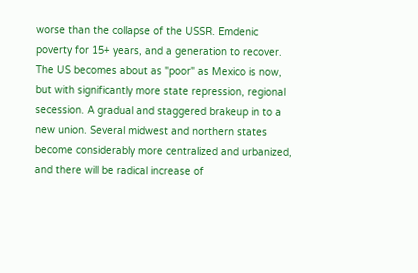worse than the collapse of the USSR. Emdenic poverty for 15+ years, and a generation to recover. The US becomes about as "poor" as Mexico is now, but with significantly more state repression, regional secession. A gradual and staggered brakeup in to a new union. Several midwest and northern states become considerably more centralized and urbanized, and there will be radical increase of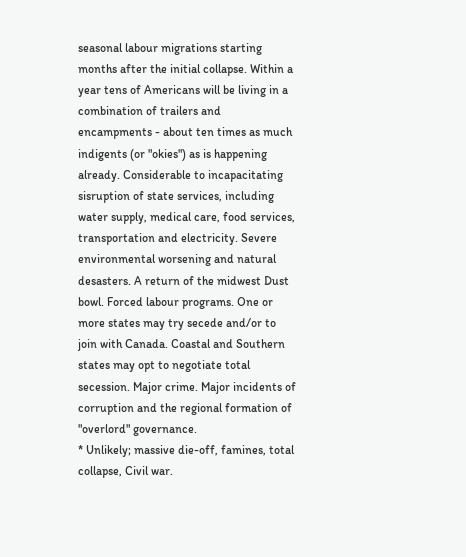seasonal labour migrations starting months after the initial collapse. Within a year tens of Americans will be living in a combination of trailers and encampments - about ten times as much indigents (or "okies") as is happening already. Considerable to incapacitating sisruption of state services, including water supply, medical care, food services, transportation and electricity. Severe environmental worsening and natural desasters. A return of the midwest Dust bowl. Forced labour programs. One or more states may try secede and/or to join with Canada. Coastal and Southern states may opt to negotiate total secession. Major crime. Major incidents of corruption and the regional formation of "overlord" governance.
* Unlikely; massive die-off, famines, total collapse, Civil war.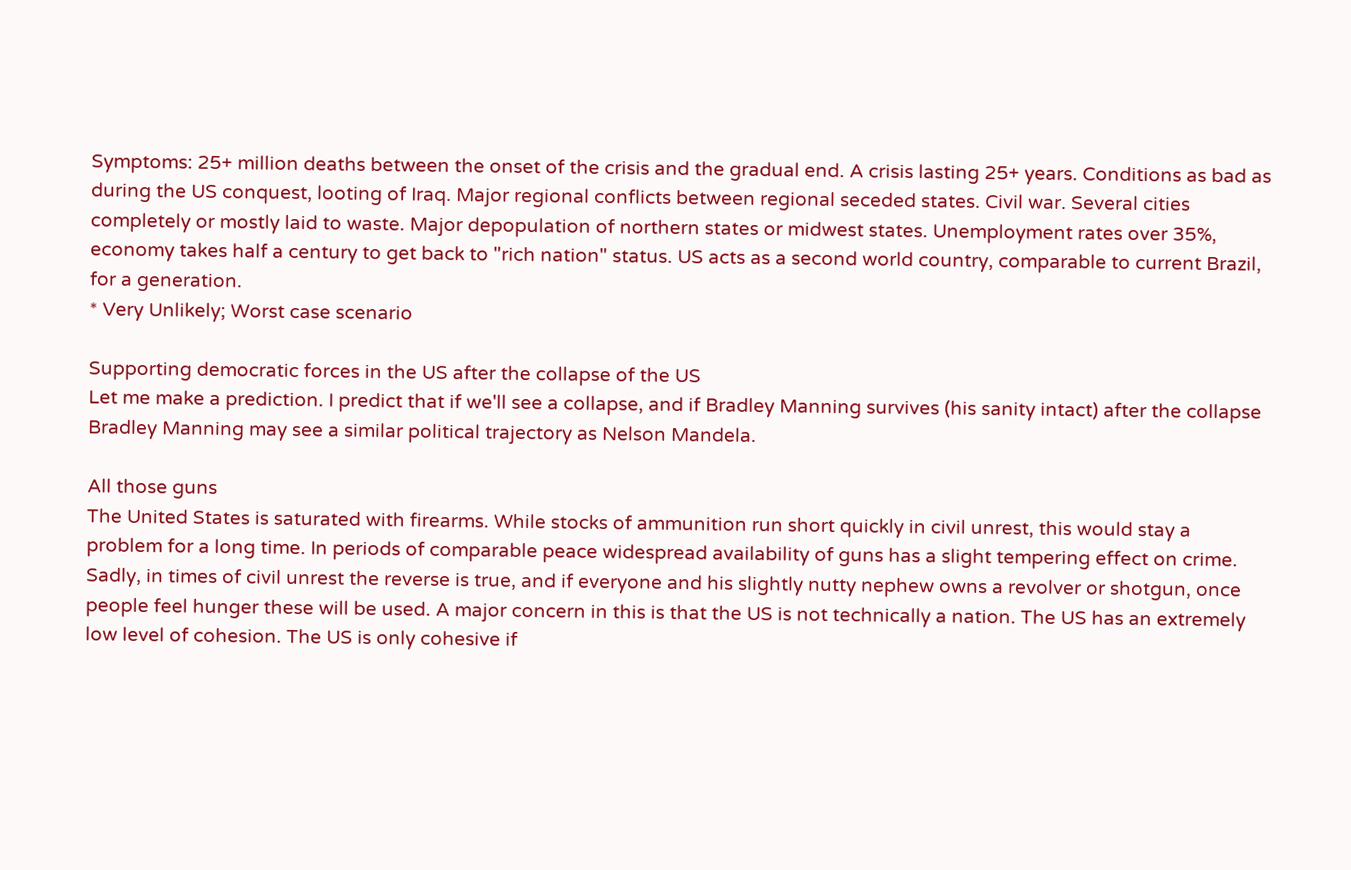Symptoms: 25+ million deaths between the onset of the crisis and the gradual end. A crisis lasting 25+ years. Conditions as bad as during the US conquest, looting of Iraq. Major regional conflicts between regional seceded states. Civil war. Several cities completely or mostly laid to waste. Major depopulation of northern states or midwest states. Unemployment rates over 35%, economy takes half a century to get back to "rich nation" status. US acts as a second world country, comparable to current Brazil, for a generation.
* Very Unlikely; Worst case scenario

Supporting democratic forces in the US after the collapse of the US
Let me make a prediction. I predict that if we'll see a collapse, and if Bradley Manning survives (his sanity intact) after the collapse Bradley Manning may see a similar political trajectory as Nelson Mandela.

All those guns
The United States is saturated with firearms. While stocks of ammunition run short quickly in civil unrest, this would stay a problem for a long time. In periods of comparable peace widespread availability of guns has a slight tempering effect on crime. Sadly, in times of civil unrest the reverse is true, and if everyone and his slightly nutty nephew owns a revolver or shotgun, once people feel hunger these will be used. A major concern in this is that the US is not technically a nation. The US has an extremely low level of cohesion. The US is only cohesive if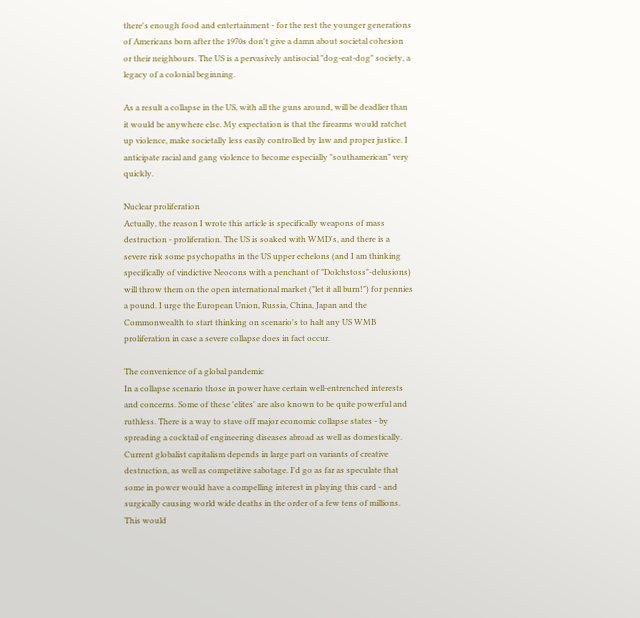there's enough food and entertainment - for the rest the younger generations of Americans born after the 1970s don't give a damn about societal cohesion or their neighbours. The US is a pervasively antisocial "dog-eat-dog" society, a legacy of a colonial beginning.

As a result a collapse in the US, with all the guns around, will be deadlier than it would be anywhere else. My expectation is that the firearms would ratchet up violence, make societally less easily controlled by law and proper justice. I anticipate racial and gang violence to become especially "southamerican" very quickly.

Nuclear proliferation
Actually, the reason I wrote this article is specifically weapons of mass destruction - proliferation. The US is soaked with WMD's, and there is a severe risk some psychopaths in the US upper echelons (and I am thinking specifically of vindictive Neocons with a penchant of "Dolchstoss"-delusions) will throw them on the open international market ("let it all burn!") for pennies a pound. I urge the European Union, Russia, China, Japan and the Commonwealth to start thinking on scenario's to halt any US WMB proliferation in case a severe collapse does in fact occur.

The convenience of a global pandemic
In a collapse scenario those in power have certain well-entrenched interests and concerns. Some of these 'elites' are also known to be quite powerful and ruthless. There is a way to stave off major economic collapse states - by spreading a cocktail of engineering diseases abroad as well as domestically. Current globalist capitalism depends in large part on variants of creative destruction, as well as competitive sabotage. I'd go as far as speculate that some in power would have a compelling interest in playing this card - and surgically causing world wide deaths in the order of a few tens of millions. This would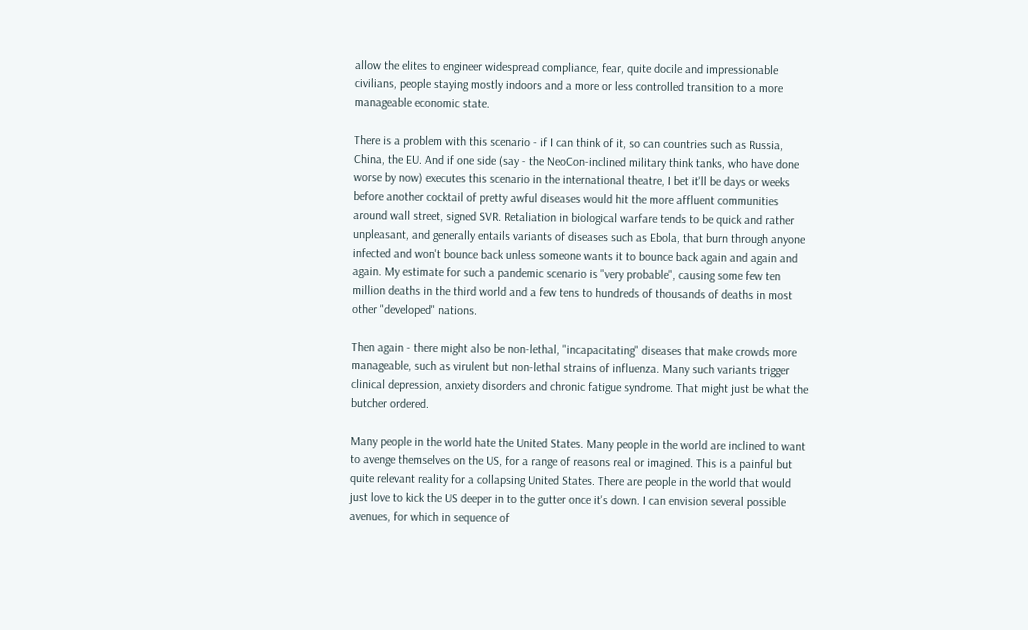allow the elites to engineer widespread compliance, fear, quite docile and impressionable civilians, people staying mostly indoors and a more or less controlled transition to a more manageable economic state.

There is a problem with this scenario - if I can think of it, so can countries such as Russia, China, the EU. And if one side (say - the NeoCon-inclined military think tanks, who have done worse by now) executes this scenario in the international theatre, I bet it'll be days or weeks before another cocktail of pretty awful diseases would hit the more affluent communities around wall street, signed SVR. Retaliation in biological warfare tends to be quick and rather unpleasant, and generally entails variants of diseases such as Ebola, that burn through anyone infected and won't bounce back unless someone wants it to bounce back again and again and again. My estimate for such a pandemic scenario is "very probable", causing some few ten million deaths in the third world and a few tens to hundreds of thousands of deaths in most other "developed" nations.

Then again - there might also be non-lethal, "incapacitating" diseases that make crowds more manageable, such as virulent but non-lethal strains of influenza. Many such variants trigger clinical depression, anxiety disorders and chronic fatigue syndrome. That might just be what the butcher ordered.

Many people in the world hate the United States. Many people in the world are inclined to want to avenge themselves on the US, for a range of reasons real or imagined. This is a painful but quite relevant reality for a collapsing United States. There are people in the world that would just love to kick the US deeper in to the gutter once it's down. I can envision several possible avenues, for which in sequence of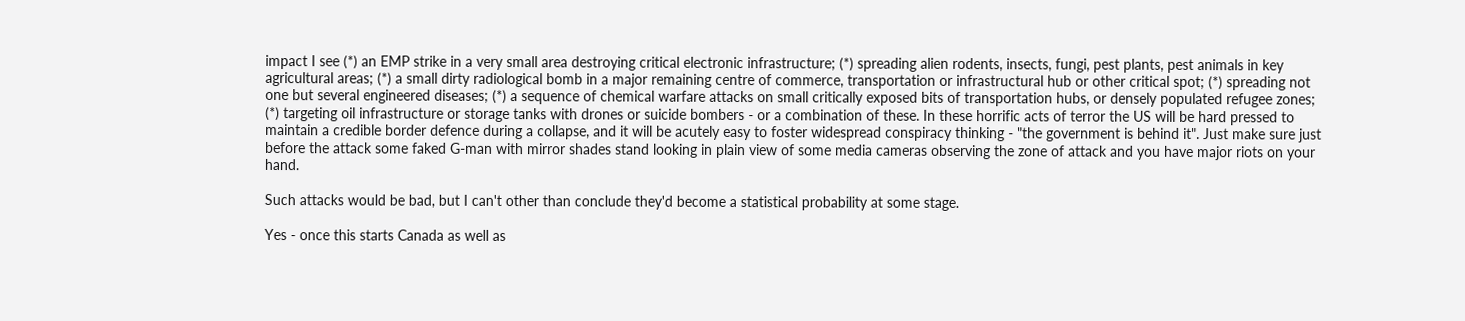impact I see (*) an EMP strike in a very small area destroying critical electronic infrastructure; (*) spreading alien rodents, insects, fungi, pest plants, pest animals in key agricultural areas; (*) a small dirty radiological bomb in a major remaining centre of commerce, transportation or infrastructural hub or other critical spot; (*) spreading not one but several engineered diseases; (*) a sequence of chemical warfare attacks on small critically exposed bits of transportation hubs, or densely populated refugee zones; (*) targeting oil infrastructure or storage tanks with drones or suicide bombers - or a combination of these. In these horrific acts of terror the US will be hard pressed to maintain a credible border defence during a collapse, and it will be acutely easy to foster widespread conspiracy thinking - "the government is behind it". Just make sure just before the attack some faked G-man with mirror shades stand looking in plain view of some media cameras observing the zone of attack and you have major riots on your hand.

Such attacks would be bad, but I can't other than conclude they'd become a statistical probability at some stage.

Yes - once this starts Canada as well as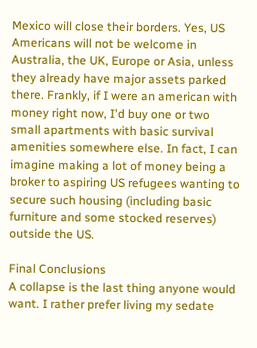Mexico will close their borders. Yes, US Americans will not be welcome in Australia, the UK, Europe or Asia, unless they already have major assets parked there. Frankly, if I were an american with money right now, I'd buy one or two small apartments with basic survival amenities somewhere else. In fact, I can imagine making a lot of money being a broker to aspiring US refugees wanting to secure such housing (including basic furniture and some stocked reserves) outside the US.

Final Conclusions
A collapse is the last thing anyone would want. I rather prefer living my sedate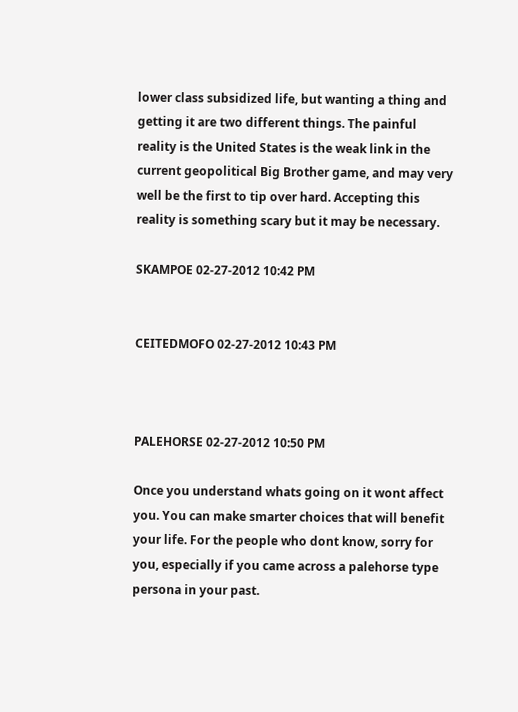lower class subsidized life, but wanting a thing and getting it are two different things. The painful reality is the United States is the weak link in the current geopolitical Big Brother game, and may very well be the first to tip over hard. Accepting this reality is something scary but it may be necessary.

SKAMPOE 02-27-2012 10:42 PM


CEITEDMOFO 02-27-2012 10:43 PM



PALEHORSE 02-27-2012 10:50 PM

Once you understand whats going on it wont affect you. You can make smarter choices that will benefit your life. For the people who dont know, sorry for you, especially if you came across a palehorse type persona in your past.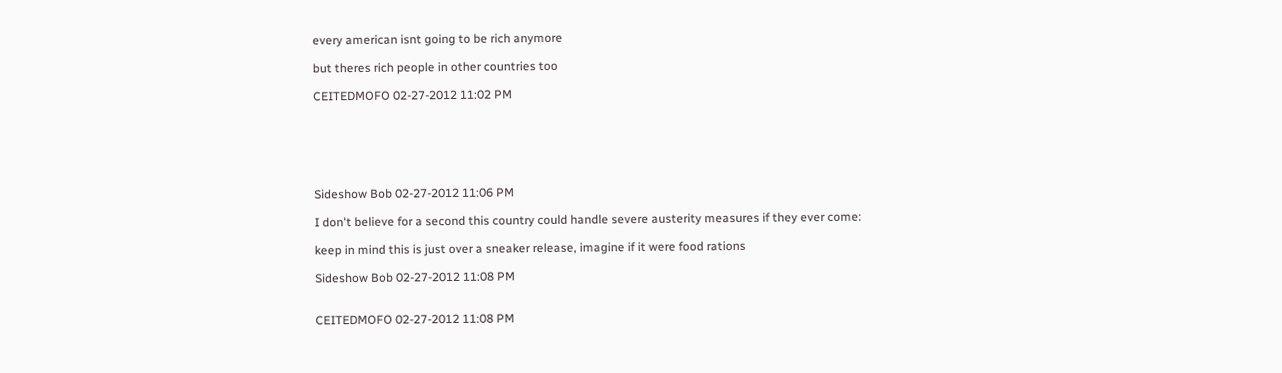every american isnt going to be rich anymore

but theres rich people in other countries too

CEITEDMOFO 02-27-2012 11:02 PM






Sideshow Bob 02-27-2012 11:06 PM

I don't believe for a second this country could handle severe austerity measures if they ever come:

keep in mind this is just over a sneaker release, imagine if it were food rations

Sideshow Bob 02-27-2012 11:08 PM


CEITEDMOFO 02-27-2012 11:08 PM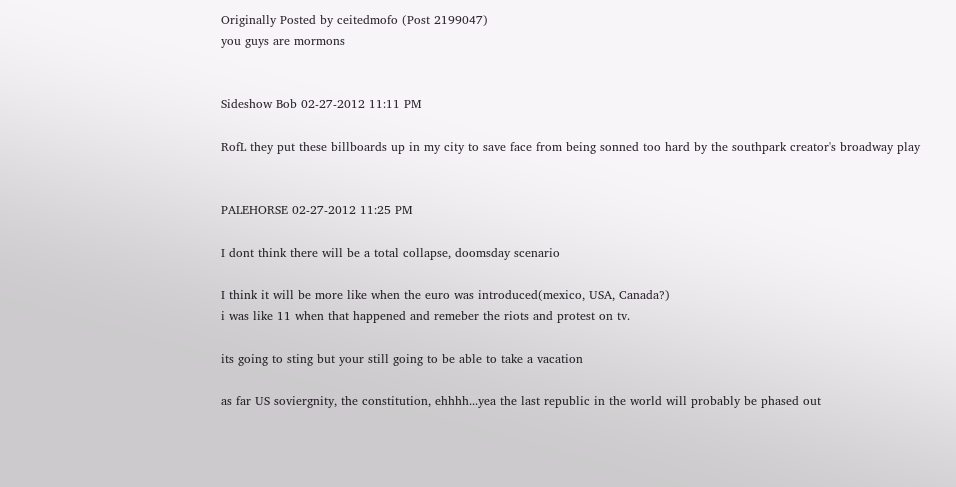Originally Posted by ceitedmofo (Post 2199047)
you guys are mormons


Sideshow Bob 02-27-2012 11:11 PM

RofL they put these billboards up in my city to save face from being sonned too hard by the southpark creator's broadway play


PALEHORSE 02-27-2012 11:25 PM

I dont think there will be a total collapse, doomsday scenario

I think it will be more like when the euro was introduced(mexico, USA, Canada?)
i was like 11 when that happened and remeber the riots and protest on tv.

its going to sting but your still going to be able to take a vacation

as far US soviergnity, the constitution, ehhhh...yea the last republic in the world will probably be phased out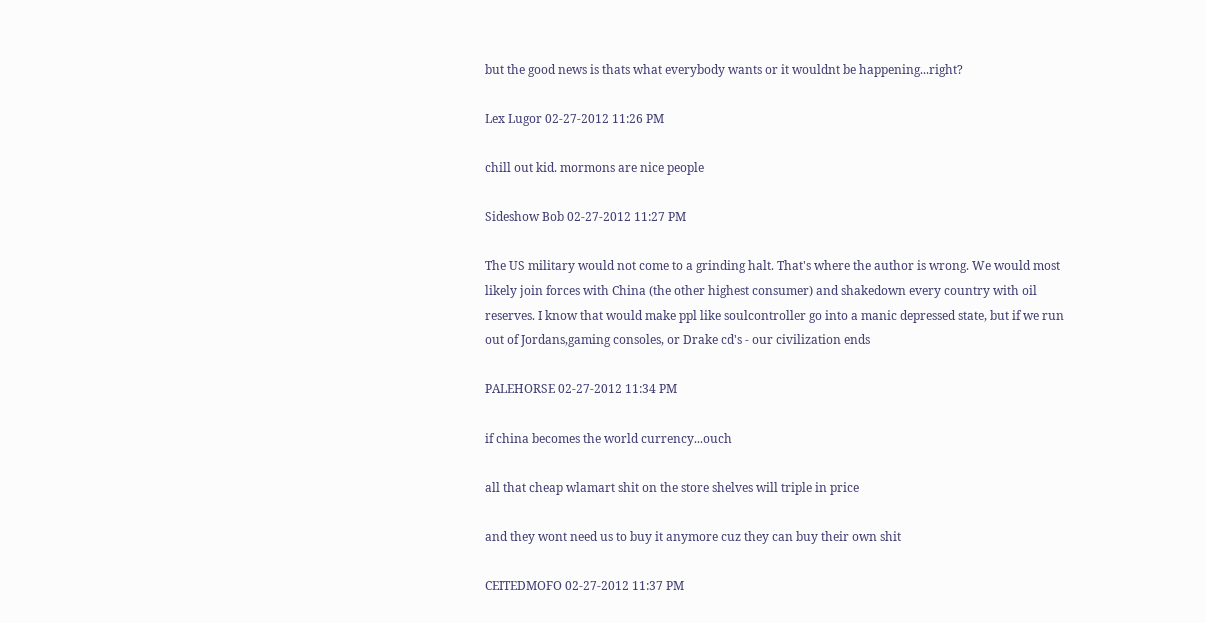but the good news is thats what everybody wants or it wouldnt be happening...right?

Lex Lugor 02-27-2012 11:26 PM

chill out kid. mormons are nice people

Sideshow Bob 02-27-2012 11:27 PM

The US military would not come to a grinding halt. That's where the author is wrong. We would most likely join forces with China (the other highest consumer) and shakedown every country with oil reserves. I know that would make ppl like soulcontroller go into a manic depressed state, but if we run out of Jordans,gaming consoles, or Drake cd's - our civilization ends

PALEHORSE 02-27-2012 11:34 PM

if china becomes the world currency...ouch

all that cheap wlamart shit on the store shelves will triple in price

and they wont need us to buy it anymore cuz they can buy their own shit

CEITEDMOFO 02-27-2012 11:37 PM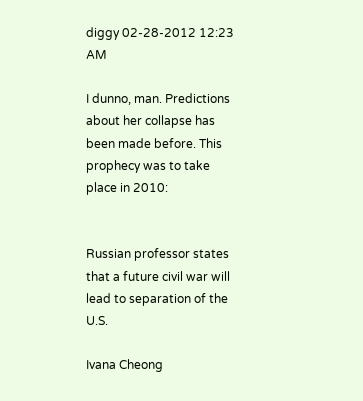diggy 02-28-2012 12:23 AM

I dunno, man. Predictions about her collapse has been made before. This prophecy was to take place in 2010:


Russian professor states that a future civil war will lead to separation of the U.S.

Ivana Cheong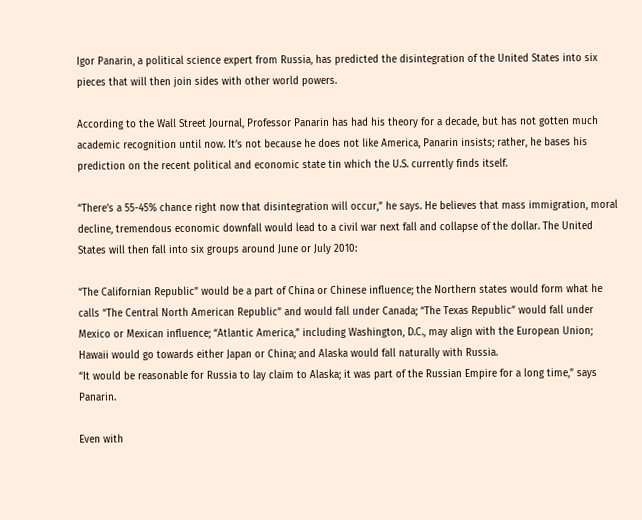Igor Panarin, a political science expert from Russia, has predicted the disintegration of the United States into six pieces that will then join sides with other world powers.

According to the Wall Street Journal, Professor Panarin has had his theory for a decade, but has not gotten much academic recognition until now. It’s not because he does not like America, Panarin insists; rather, he bases his prediction on the recent political and economic state tin which the U.S. currently finds itself.

“There’s a 55-45% chance right now that disintegration will occur,” he says. He believes that mass immigration, moral decline, tremendous economic downfall would lead to a civil war next fall and collapse of the dollar. The United States will then fall into six groups around June or July 2010:

“The Californian Republic” would be a part of China or Chinese influence; the Northern states would form what he calls “The Central North American Republic” and would fall under Canada; “The Texas Republic” would fall under Mexico or Mexican influence; “Atlantic America,” including Washington, D.C., may align with the European Union; Hawaii would go towards either Japan or China; and Alaska would fall naturally with Russia.
“It would be reasonable for Russia to lay claim to Alaska; it was part of the Russian Empire for a long time,” says Panarin.

Even with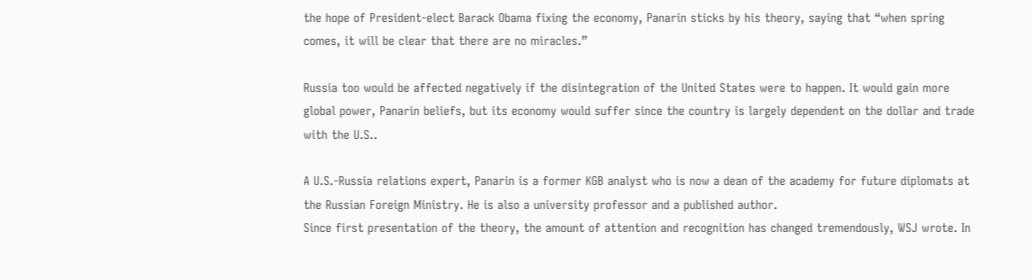the hope of President-elect Barack Obama fixing the economy, Panarin sticks by his theory, saying that “when spring comes, it will be clear that there are no miracles.”

Russia too would be affected negatively if the disintegration of the United States were to happen. It would gain more global power, Panarin beliefs, but its economy would suffer since the country is largely dependent on the dollar and trade with the U.S..

A U.S.-Russia relations expert, Panarin is a former KGB analyst who is now a dean of the academy for future diplomats at the Russian Foreign Ministry. He is also a university professor and a published author.
Since first presentation of the theory, the amount of attention and recognition has changed tremendously, WSJ wrote. In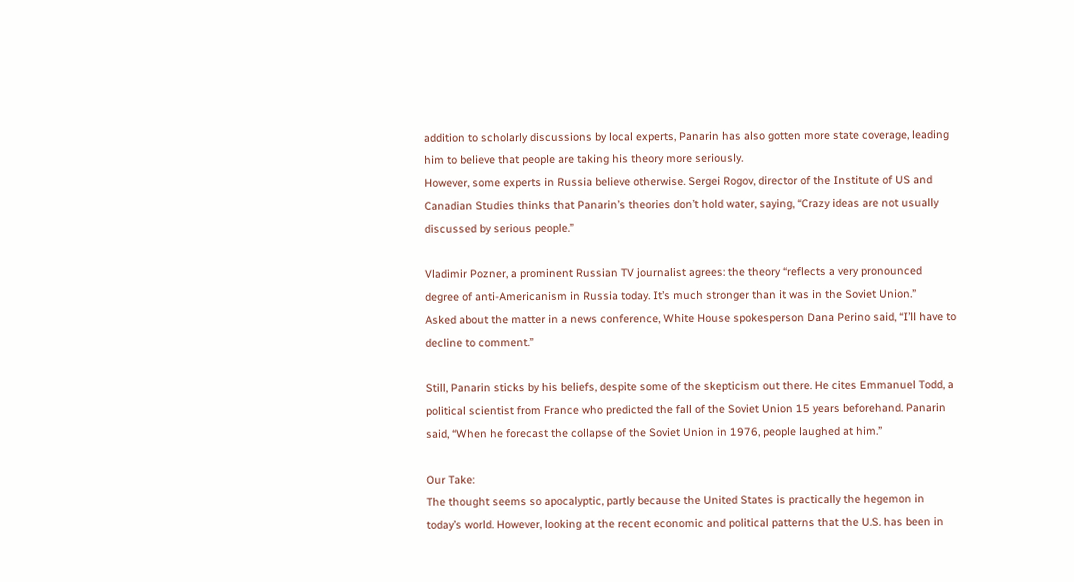addition to scholarly discussions by local experts, Panarin has also gotten more state coverage, leading him to believe that people are taking his theory more seriously.
However, some experts in Russia believe otherwise. Sergei Rogov, director of the Institute of US and Canadian Studies thinks that Panarin’s theories don’t hold water, saying, “Crazy ideas are not usually discussed by serious people.”

Vladimir Pozner, a prominent Russian TV journalist agrees: the theory “reflects a very pronounced degree of anti-Americanism in Russia today. It’s much stronger than it was in the Soviet Union.”
Asked about the matter in a news conference, White House spokesperson Dana Perino said, “I’ll have to decline to comment.”

Still, Panarin sticks by his beliefs, despite some of the skepticism out there. He cites Emmanuel Todd, a political scientist from France who predicted the fall of the Soviet Union 15 years beforehand. Panarin said, “When he forecast the collapse of the Soviet Union in 1976, people laughed at him.”

Our Take:
The thought seems so apocalyptic, partly because the United States is practically the hegemon in today’s world. However, looking at the recent economic and political patterns that the U.S. has been in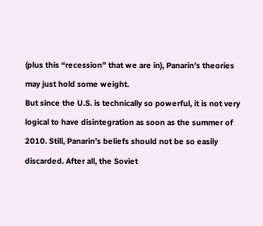(plus this “recession” that we are in), Panarin’s theories may just hold some weight.
But since the U.S. is technically so powerful, it is not very logical to have disintegration as soon as the summer of 2010. Still, Panarin’s beliefs should not be so easily discarded. After all, the Soviet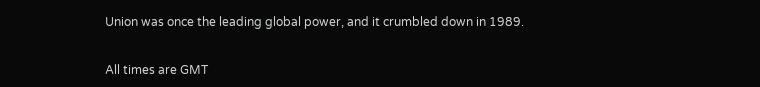Union was once the leading global power, and it crumbled down in 1989.


All times are GMT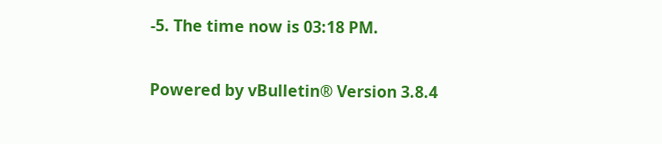-5. The time now is 03:18 PM.

Powered by vBulletin® Version 3.8.4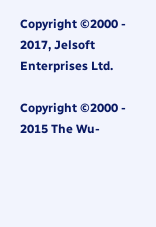Copyright ©2000 - 2017, Jelsoft Enterprises Ltd.

Copyright ©2000 - 2015 The Wu-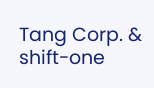Tang Corp. & shift-one